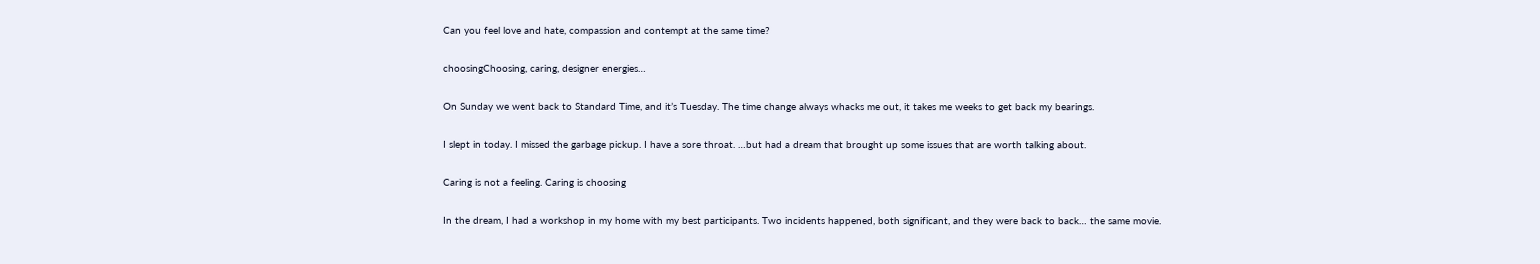Can you feel love and hate, compassion and contempt at the same time?

choosingChoosing, caring, designer energies…

On Sunday we went back to Standard Time, and it’s Tuesday. The time change always whacks me out, it takes me weeks to get back my bearings.

I slept in today. I missed the garbage pickup. I have a sore throat. …but had a dream that brought up some issues that are worth talking about.

Caring is not a feeling. Caring is choosing

In the dream, I had a workshop in my home with my best participants. Two incidents happened, both significant, and they were back to back… the same movie.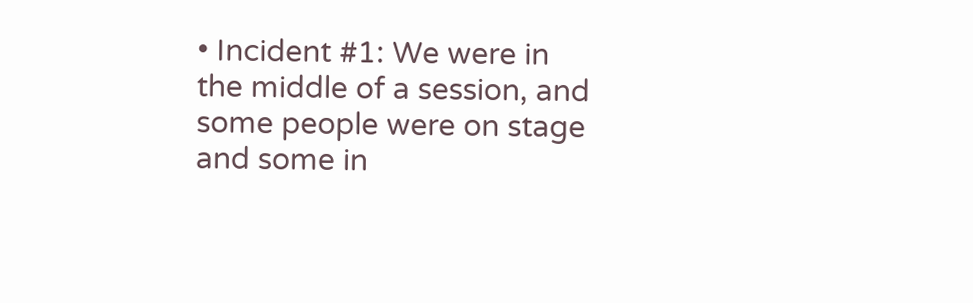• Incident #1: We were in the middle of a session, and some people were on stage and some in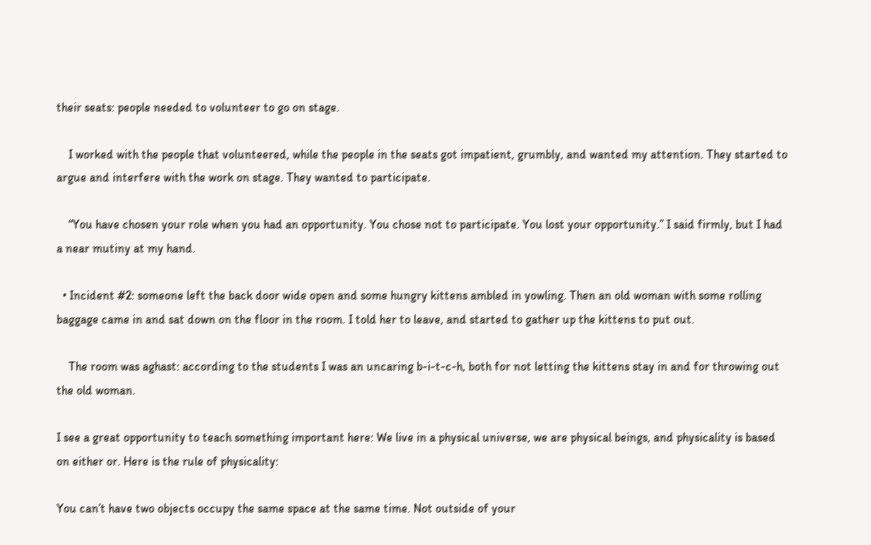their seats: people needed to volunteer to go on stage.

    I worked with the people that volunteered, while the people in the seats got impatient, grumbly, and wanted my attention. They started to argue and interfere with the work on stage. They wanted to participate.

    “You have chosen your role when you had an opportunity. You chose not to participate. You lost your opportunity.” I said firmly, but I had a near mutiny at my hand.

  • Incident #2: someone left the back door wide open and some hungry kittens ambled in yowling. Then an old woman with some rolling baggage came in and sat down on the floor in the room. I told her to leave, and started to gather up the kittens to put out.

    The room was aghast: according to the students I was an uncaring b-i-t-c-h, both for not letting the kittens stay in and for throwing out the old woman.

I see a great opportunity to teach something important here: We live in a physical universe, we are physical beings, and physicality is based on either or. Here is the rule of physicality:

You can’t have two objects occupy the same space at the same time. Not outside of your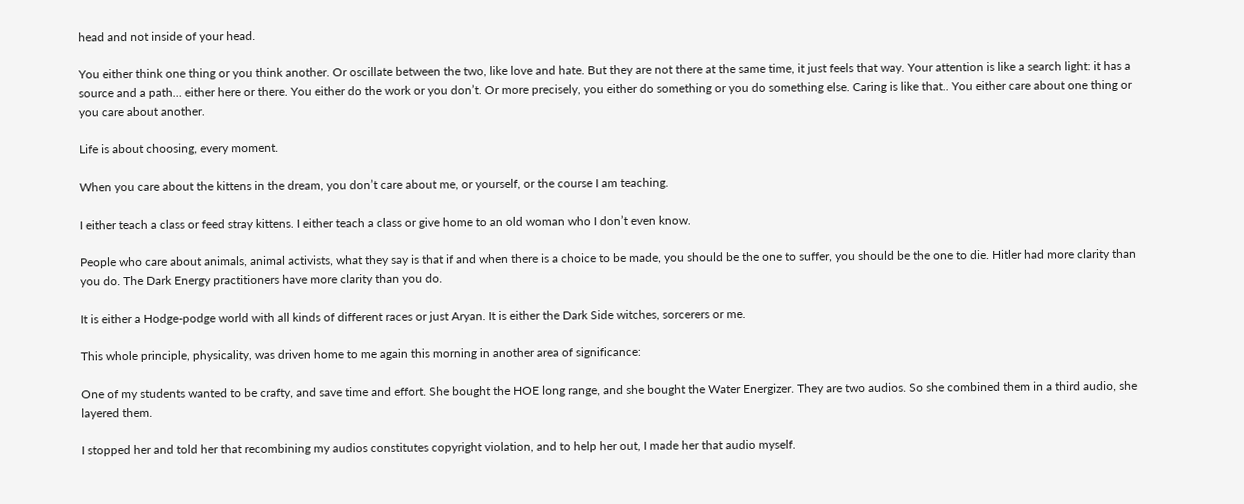head and not inside of your head.

You either think one thing or you think another. Or oscillate between the two, like love and hate. But they are not there at the same time, it just feels that way. Your attention is like a search light: it has a source and a path… either here or there. You either do the work or you don’t. Or more precisely, you either do something or you do something else. Caring is like that.. You either care about one thing or you care about another.

Life is about choosing, every moment.

When you care about the kittens in the dream, you don’t care about me, or yourself, or the course I am teaching.

I either teach a class or feed stray kittens. I either teach a class or give home to an old woman who I don’t even know.

People who care about animals, animal activists, what they say is that if and when there is a choice to be made, you should be the one to suffer, you should be the one to die. Hitler had more clarity than you do. The Dark Energy practitioners have more clarity than you do.

It is either a Hodge-podge world with all kinds of different races or just Aryan. It is either the Dark Side witches, sorcerers or me.

This whole principle, physicality, was driven home to me again this morning in another area of significance:

One of my students wanted to be crafty, and save time and effort. She bought the HOE long range, and she bought the Water Energizer. They are two audios. So she combined them in a third audio, she layered them.

I stopped her and told her that recombining my audios constitutes copyright violation, and to help her out, I made her that audio myself.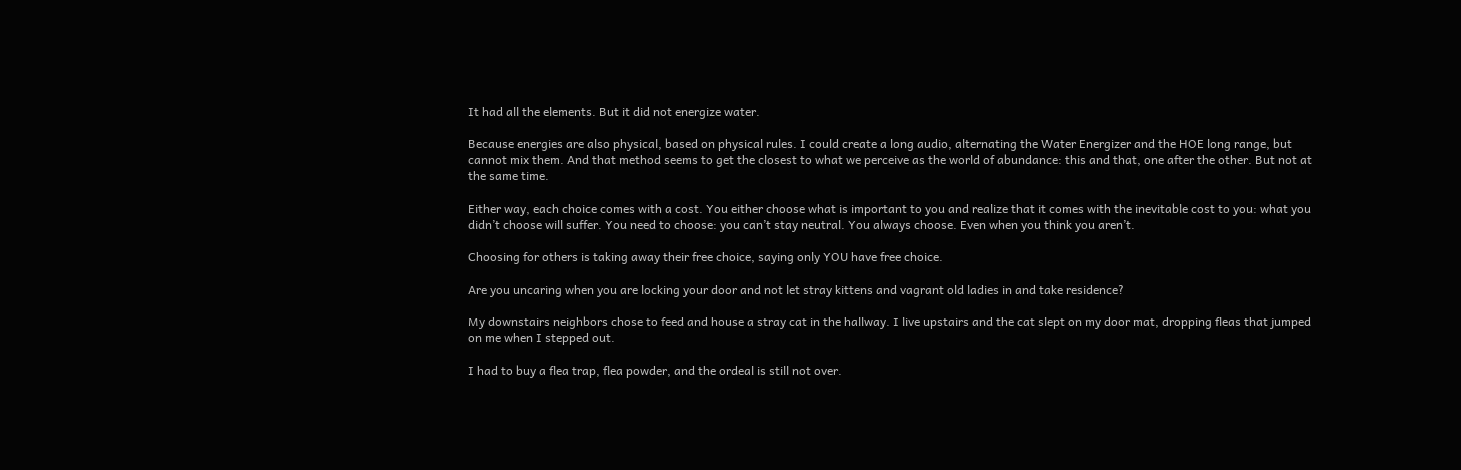It had all the elements. But it did not energize water.

Because energies are also physical, based on physical rules. I could create a long audio, alternating the Water Energizer and the HOE long range, but cannot mix them. And that method seems to get the closest to what we perceive as the world of abundance: this and that, one after the other. But not at the same time.

Either way, each choice comes with a cost. You either choose what is important to you and realize that it comes with the inevitable cost to you: what you didn’t choose will suffer. You need to choose: you can’t stay neutral. You always choose. Even when you think you aren’t.

Choosing for others is taking away their free choice, saying only YOU have free choice.

Are you uncaring when you are locking your door and not let stray kittens and vagrant old ladies in and take residence?

My downstairs neighbors chose to feed and house a stray cat in the hallway. I live upstairs and the cat slept on my door mat, dropping fleas that jumped on me when I stepped out.

I had to buy a flea trap, flea powder, and the ordeal is still not over.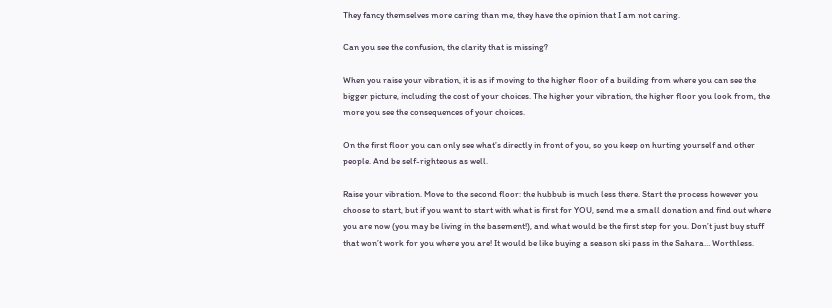They fancy themselves more caring than me, they have the opinion that I am not caring.

Can you see the confusion, the clarity that is missing?

When you raise your vibration, it is as if moving to the higher floor of a building from where you can see the bigger picture, including the cost of your choices. The higher your vibration, the higher floor you look from, the more you see the consequences of your choices.

On the first floor you can only see what’s directly in front of you, so you keep on hurting yourself and other people. And be self-righteous as well.

Raise your vibration. Move to the second floor: the hubbub is much less there. Start the process however you choose to start, but if you want to start with what is first for YOU, send me a small donation and find out where you are now (you may be living in the basement!), and what would be the first step for you. Don’t just buy stuff that won’t work for you where you are! It would be like buying a season ski pass in the Sahara… Worthless.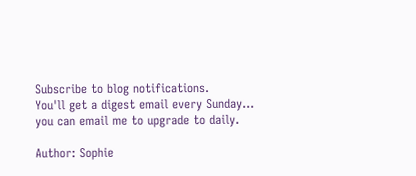Subscribe to blog notifications.
You'll get a digest email every Sunday... you can email me to upgrade to daily.

Author: Sophie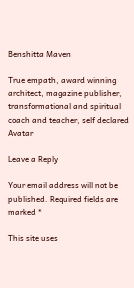Benshitta Maven

True empath, award winning architect, magazine publisher, transformational and spiritual coach and teacher, self declared Avatar

Leave a Reply

Your email address will not be published. Required fields are marked *

This site uses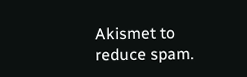Akismet to reduce spam.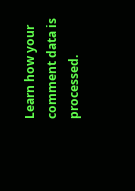Learn how your comment data is processed.